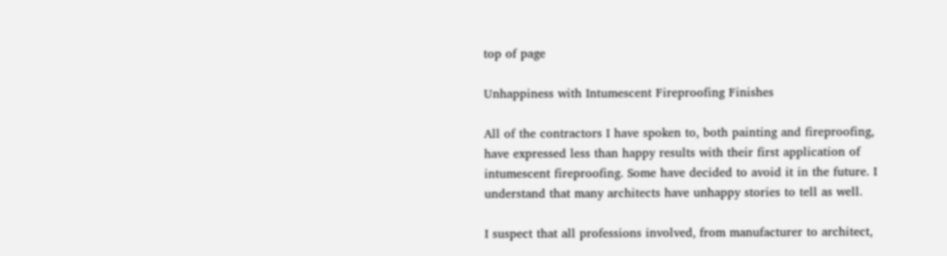top of page

Unhappiness with Intumescent Fireproofing Finishes

All of the contractors I have spoken to, both painting and fireproofing, have expressed less than happy results with their first application of intumescent fireproofing. Some have decided to avoid it in the future. I understand that many architects have unhappy stories to tell as well.

I suspect that all professions involved, from manufacturer to architect,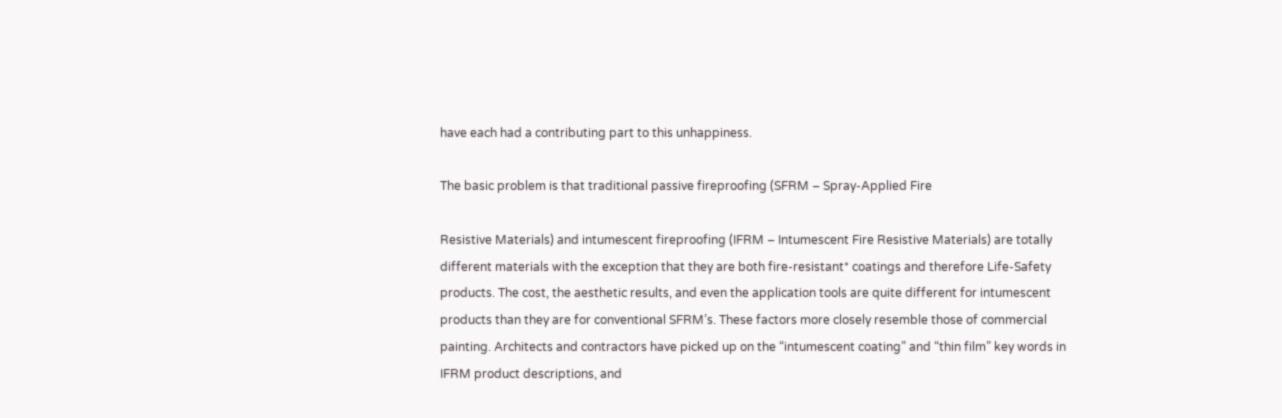have each had a contributing part to this unhappiness.

The basic problem is that traditional passive fireproofing (SFRM – Spray-Applied Fire

Resistive Materials) and intumescent fireproofing (IFRM – Intumescent Fire Resistive Materials) are totally different materials with the exception that they are both fire-resistant* coatings and therefore Life-Safety products. The cost, the aesthetic results, and even the application tools are quite different for intumescent products than they are for conventional SFRM’s. These factors more closely resemble those of commercial painting. Architects and contractors have picked up on the “intumescent coating” and “thin film” key words in IFRM product descriptions, and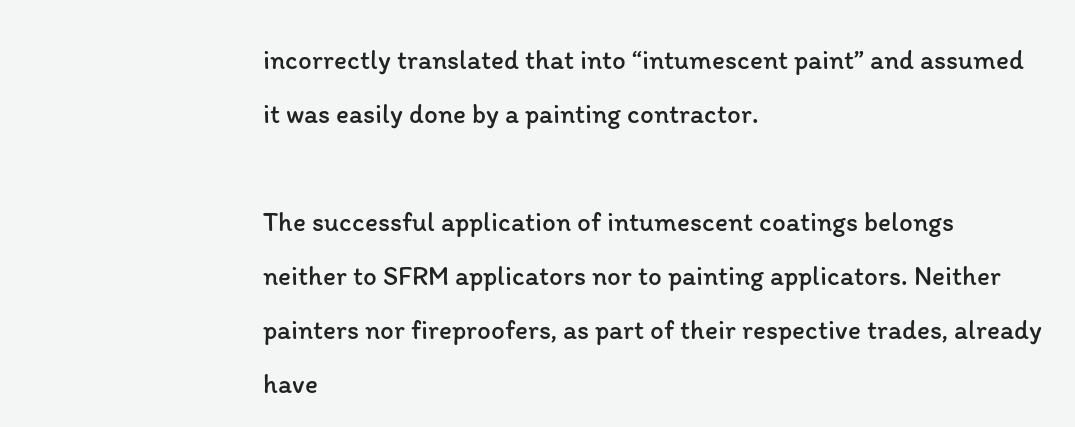incorrectly translated that into “intumescent paint” and assumed it was easily done by a painting contractor.

The successful application of intumescent coatings belongs neither to SFRM applicators nor to painting applicators. Neither painters nor fireproofers, as part of their respective trades, already have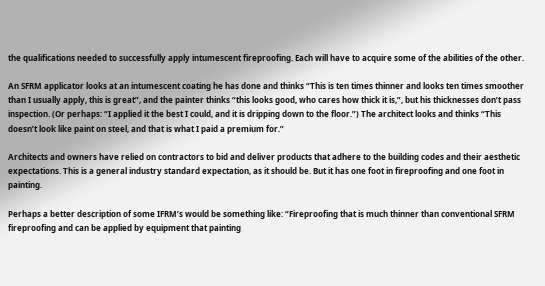the qualifications needed to successfully apply intumescent fireproofing. Each will have to acquire some of the abilities of the other.

An SFRM applicator looks at an intumescent coating he has done and thinks “This is ten times thinner and looks ten times smoother than I usually apply, this is great”, and the painter thinks “this looks good, who cares how thick it is,”, but his thicknesses don’t pass inspection. (Or perhaps: “I applied it the best I could, and it is dripping down to the floor.”) The architect looks and thinks “This doesn’t look like paint on steel, and that is what I paid a premium for.”

Architects and owners have relied on contractors to bid and deliver products that adhere to the building codes and their aesthetic expectations. This is a general industry standard expectation, as it should be. But it has one foot in fireproofing and one foot in painting.

Perhaps a better description of some IFRM’s would be something like: “Fireproofing that is much thinner than conventional SFRM fireproofing and can be applied by equipment that painting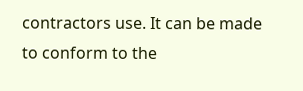contractors use. It can be made to conform to the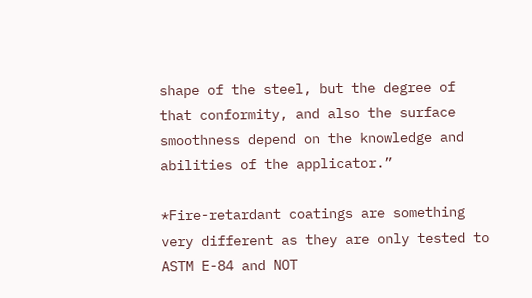shape of the steel, but the degree of that conformity, and also the surface smoothness depend on the knowledge and abilities of the applicator.”

*Fire-retardant coatings are something very different as they are only tested to ASTM E-84 and NOT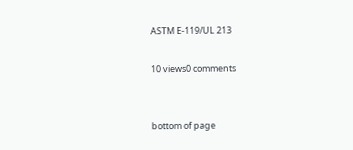ASTM E-119/UL 213

10 views0 comments


bottom of page